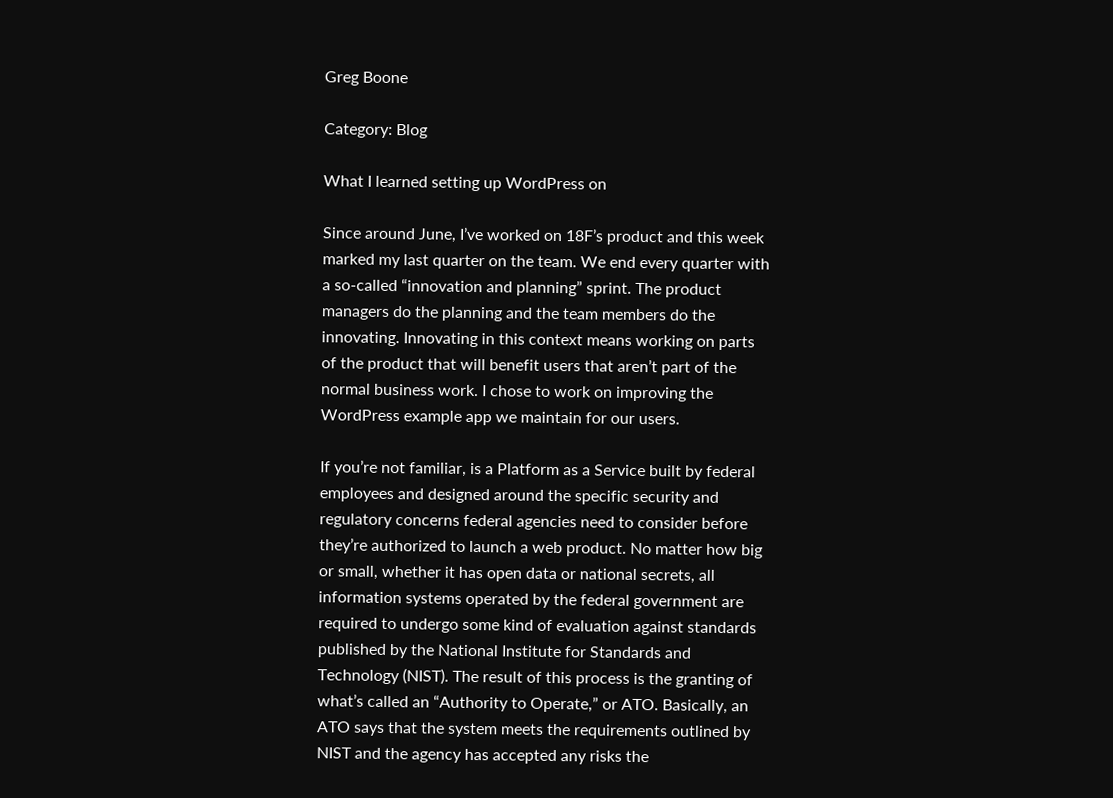Greg Boone

Category: Blog

What I learned setting up WordPress on

Since around June, I’ve worked on 18F’s product and this week marked my last quarter on the team. We end every quarter with a so-called “innovation and planning” sprint. The product managers do the planning and the team members do the innovating. Innovating in this context means working on parts of the product that will benefit users that aren’t part of the normal business work. I chose to work on improving the WordPress example app we maintain for our users.

If you’re not familiar, is a Platform as a Service built by federal employees and designed around the specific security and regulatory concerns federal agencies need to consider before they’re authorized to launch a web product. No matter how big or small, whether it has open data or national secrets, all information systems operated by the federal government are required to undergo some kind of evaluation against standards published by the National Institute for Standards and Technology (NIST). The result of this process is the granting of what’s called an “Authority to Operate,” or ATO. Basically, an ATO says that the system meets the requirements outlined by NIST and the agency has accepted any risks the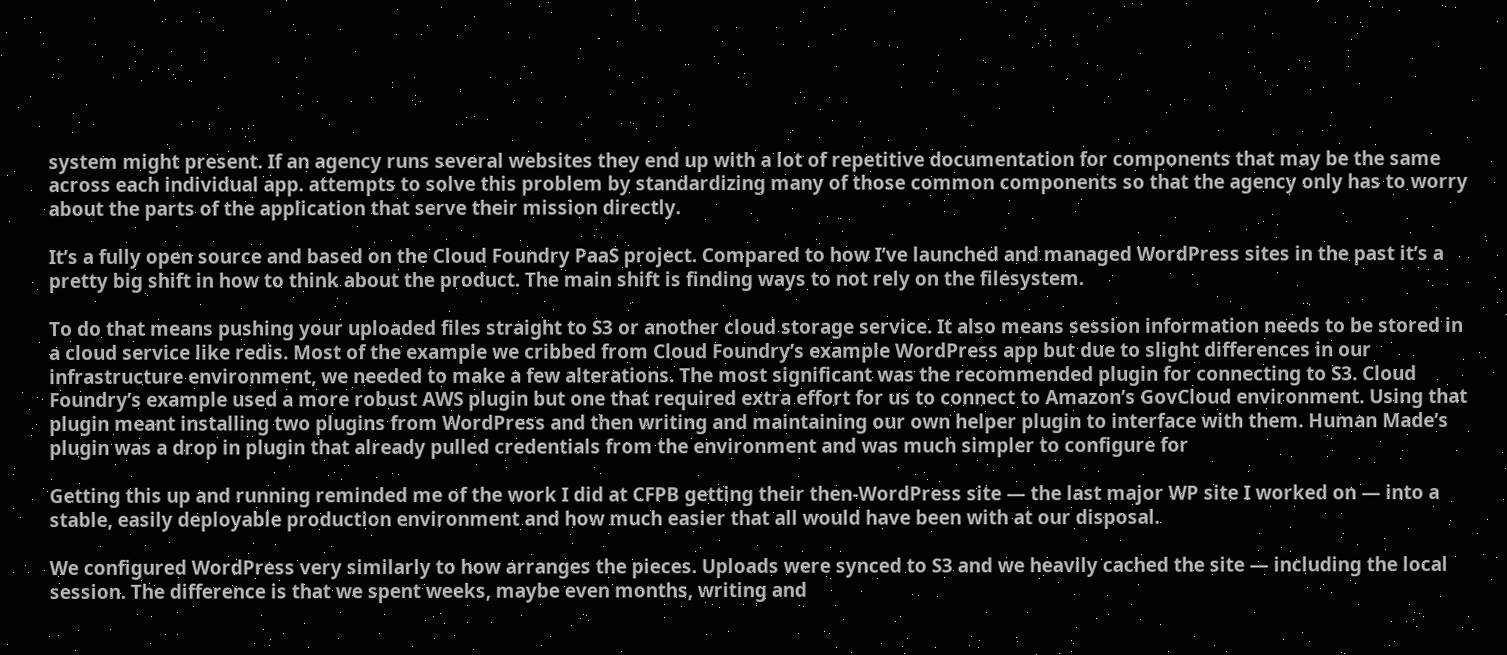system might present. If an agency runs several websites they end up with a lot of repetitive documentation for components that may be the same across each individual app. attempts to solve this problem by standardizing many of those common components so that the agency only has to worry about the parts of the application that serve their mission directly.

It’s a fully open source and based on the Cloud Foundry PaaS project. Compared to how I’ve launched and managed WordPress sites in the past it’s a pretty big shift in how to think about the product. The main shift is finding ways to not rely on the filesystem.

To do that means pushing your uploaded files straight to S3 or another cloud storage service. It also means session information needs to be stored in a cloud service like redis. Most of the example we cribbed from Cloud Foundry’s example WordPress app but due to slight differences in our infrastructure environment, we needed to make a few alterations. The most significant was the recommended plugin for connecting to S3. Cloud Foundry’s example used a more robust AWS plugin but one that required extra effort for us to connect to Amazon’s GovCloud environment. Using that plugin meant installing two plugins from WordPress and then writing and maintaining our own helper plugin to interface with them. Human Made’s plugin was a drop in plugin that already pulled credentials from the environment and was much simpler to configure for

Getting this up and running reminded me of the work I did at CFPB getting their then-WordPress site — the last major WP site I worked on — into a stable, easily deployable production environment and how much easier that all would have been with at our disposal.

We configured WordPress very similarly to how arranges the pieces. Uploads were synced to S3 and we heavily cached the site — including the local session. The difference is that we spent weeks, maybe even months, writing and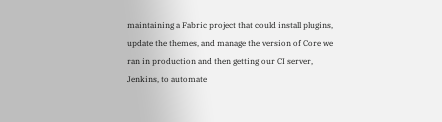maintaining a Fabric project that could install plugins, update the themes, and manage the version of Core we ran in production and then getting our CI server, Jenkins, to automate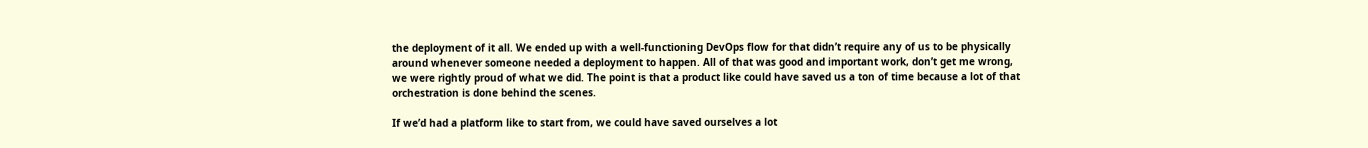the deployment of it all. We ended up with a well-functioning DevOps flow for that didn’t require any of us to be physically around whenever someone needed a deployment to happen. All of that was good and important work, don’t get me wrong, we were rightly proud of what we did. The point is that a product like could have saved us a ton of time because a lot of that orchestration is done behind the scenes.

If we’d had a platform like to start from, we could have saved ourselves a lot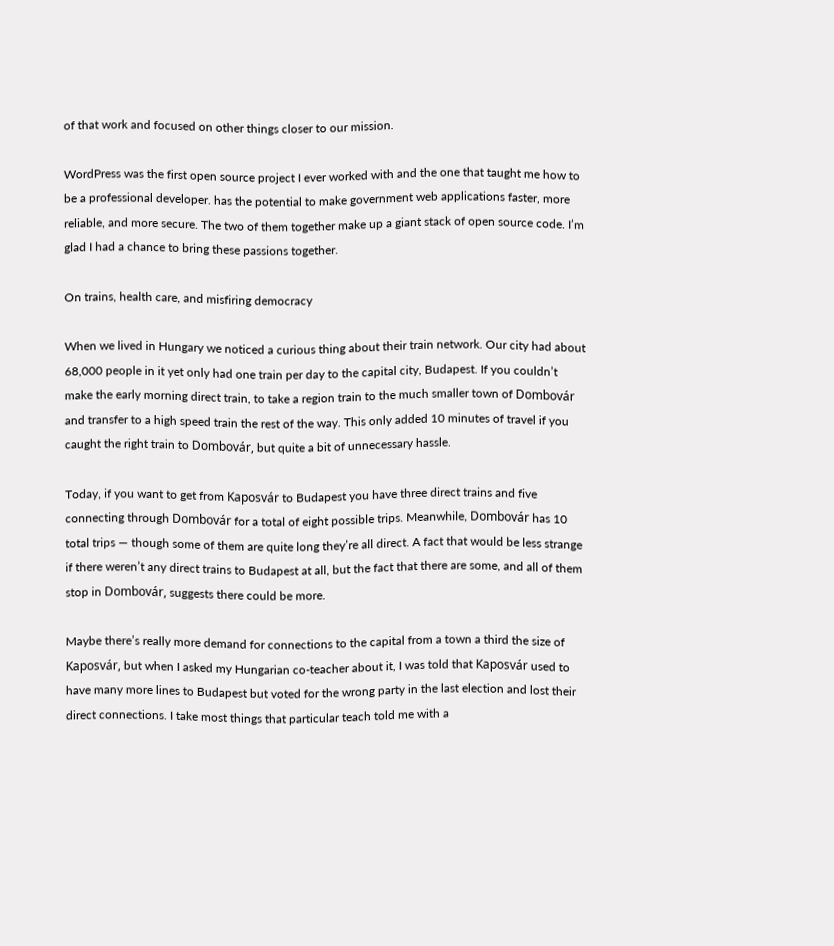of that work and focused on other things closer to our mission.

WordPress was the first open source project I ever worked with and the one that taught me how to be a professional developer. has the potential to make government web applications faster, more reliable, and more secure. The two of them together make up a giant stack of open source code. I’m glad I had a chance to bring these passions together.

On trains, health care, and misfiring democracy

When we lived in Hungary we noticed a curious thing about their train network. Our city had about 68,000 people in it yet only had one train per day to the capital city, Budapest. If you couldn’t make the early morning direct train, to take a region train to the much smaller town of Dombovár and transfer to a high speed train the rest of the way. This only added 10 minutes of travel if you caught the right train to Dombovár, but quite a bit of unnecessary hassle.

Today, if you want to get from Kaposvár to Budapest you have three direct trains and five connecting through Dombovár for a total of eight possible trips. Meanwhile, Dombovár has 10 total trips — though some of them are quite long they’re all direct. A fact that would be less strange if there weren’t any direct trains to Budapest at all, but the fact that there are some, and all of them stop in Dombovár, suggests there could be more.

Maybe there’s really more demand for connections to the capital from a town a third the size of Kaposvár, but when I asked my Hungarian co-teacher about it, I was told that Kaposvár used to have many more lines to Budapest but voted for the wrong party in the last election and lost their direct connections. I take most things that particular teach told me with a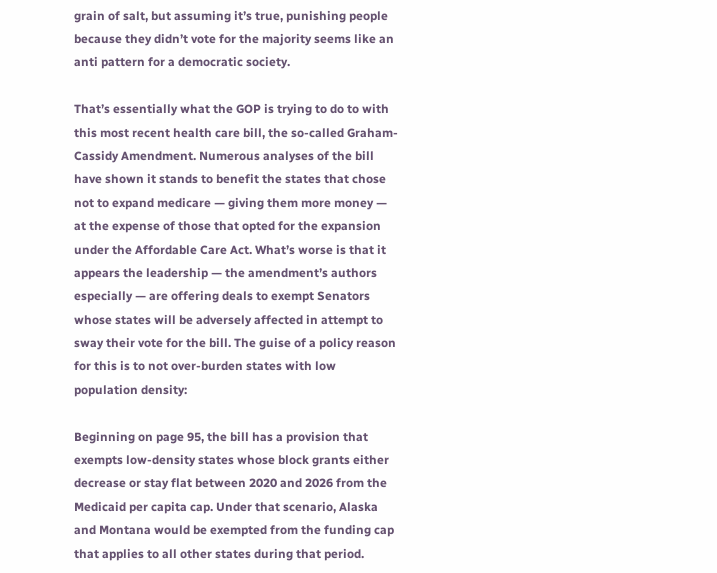grain of salt, but assuming it’s true, punishing people because they didn’t vote for the majority seems like an anti pattern for a democratic society.

That’s essentially what the GOP is trying to do to with this most recent health care bill, the so-called Graham-Cassidy Amendment. Numerous analyses of the bill have shown it stands to benefit the states that chose not to expand medicare — giving them more money — at the expense of those that opted for the expansion under the Affordable Care Act. What’s worse is that it appears the leadership — the amendment’s authors especially — are offering deals to exempt Senators whose states will be adversely affected in attempt to sway their vote for the bill. The guise of a policy reason for this is to not over-burden states with low population density:

Beginning on page 95, the bill has a provision that exempts low-density states whose block grants either decrease or stay flat between 2020 and 2026 from the Medicaid per capita cap. Under that scenario, Alaska and Montana would be exempted from the funding cap that applies to all other states during that period.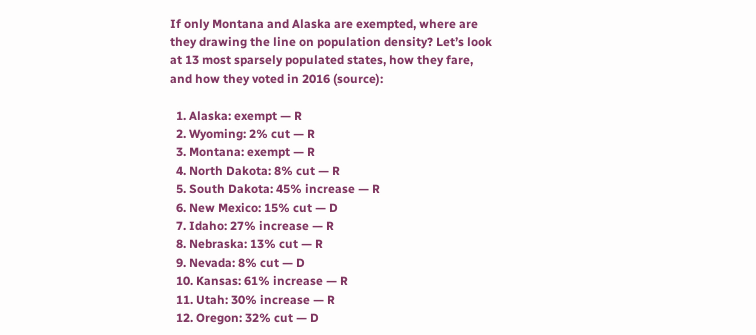If only Montana and Alaska are exempted, where are they drawing the line on population density? Let’s look at 13 most sparsely populated states, how they fare, and how they voted in 2016 (source):

  1. Alaska: exempt — R
  2. Wyoming: 2% cut — R
  3. Montana: exempt — R
  4. North Dakota: 8% cut — R
  5. South Dakota: 45% increase — R
  6. New Mexico: 15% cut — D
  7. Idaho: 27% increase — R
  8. Nebraska: 13% cut — R
  9. Nevada: 8% cut — D
  10. Kansas: 61% increase — R
  11. Utah: 30% increase — R
  12. Oregon: 32% cut — D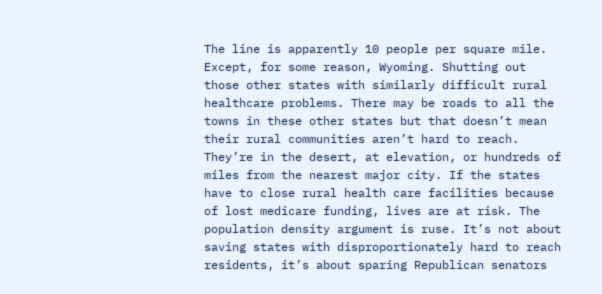The line is apparently 10 people per square mile. Except, for some reason, Wyoming. Shutting out those other states with similarly difficult rural healthcare problems. There may be roads to all the towns in these other states but that doesn’t mean their rural communities aren’t hard to reach. They’re in the desert, at elevation, or hundreds of miles from the nearest major city. If the states have to close rural health care facilities because of lost medicare funding, lives are at risk. The population density argument is ruse. It’s not about saving states with disproportionately hard to reach residents, it’s about sparing Republican senators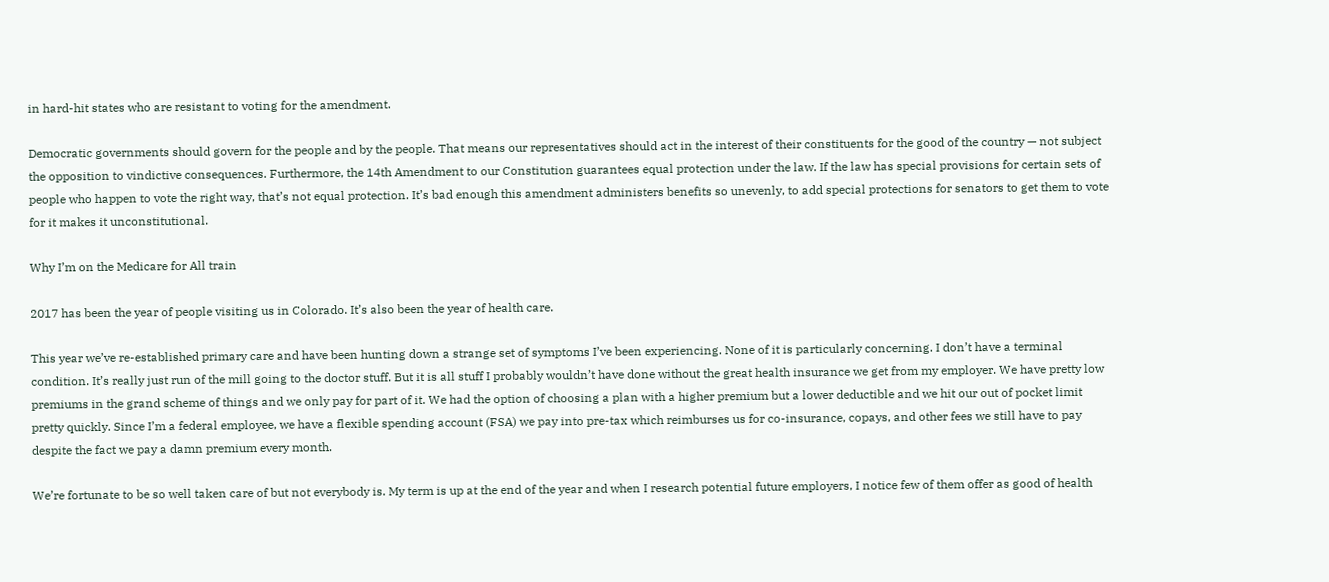in hard-hit states who are resistant to voting for the amendment.

Democratic governments should govern for the people and by the people. That means our representatives should act in the interest of their constituents for the good of the country — not subject the opposition to vindictive consequences. Furthermore, the 14th Amendment to our Constitution guarantees equal protection under the law. If the law has special provisions for certain sets of people who happen to vote the right way, that’s not equal protection. It’s bad enough this amendment administers benefits so unevenly, to add special protections for senators to get them to vote for it makes it unconstitutional.

Why I’m on the Medicare for All train

2017 has been the year of people visiting us in Colorado. It’s also been the year of health care.

This year we’ve re-established primary care and have been hunting down a strange set of symptoms I’ve been experiencing. None of it is particularly concerning. I don’t have a terminal condition. It’s really just run of the mill going to the doctor stuff. But it is all stuff I probably wouldn’t have done without the great health insurance we get from my employer. We have pretty low premiums in the grand scheme of things and we only pay for part of it. We had the option of choosing a plan with a higher premium but a lower deductible and we hit our out of pocket limit pretty quickly. Since I’m a federal employee, we have a flexible spending account (FSA) we pay into pre-tax which reimburses us for co-insurance, copays, and other fees we still have to pay despite the fact we pay a damn premium every month.

We’re fortunate to be so well taken care of but not everybody is. My term is up at the end of the year and when I research potential future employers, I notice few of them offer as good of health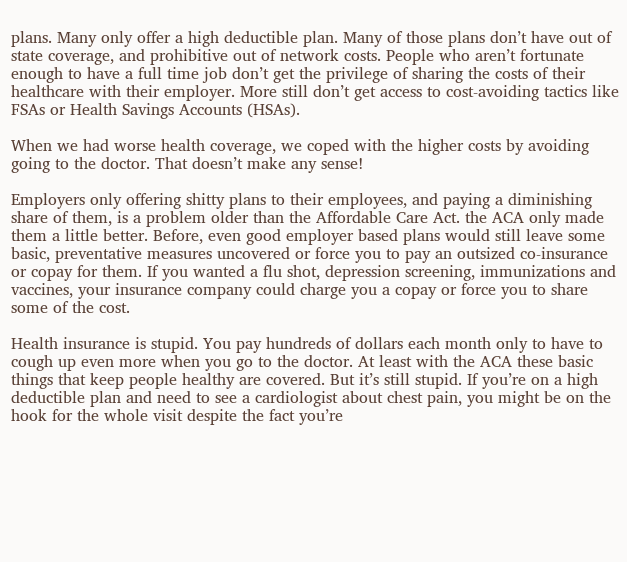plans. Many only offer a high deductible plan. Many of those plans don’t have out of state coverage, and prohibitive out of network costs. People who aren’t fortunate enough to have a full time job don’t get the privilege of sharing the costs of their healthcare with their employer. More still don’t get access to cost-avoiding tactics like FSAs or Health Savings Accounts (HSAs).

When we had worse health coverage, we coped with the higher costs by avoiding going to the doctor. That doesn’t make any sense!

Employers only offering shitty plans to their employees, and paying a diminishing share of them, is a problem older than the Affordable Care Act. the ACA only made them a little better. Before, even good employer based plans would still leave some basic, preventative measures uncovered or force you to pay an outsized co-insurance or copay for them. If you wanted a flu shot, depression screening, immunizations and vaccines, your insurance company could charge you a copay or force you to share some of the cost.

Health insurance is stupid. You pay hundreds of dollars each month only to have to cough up even more when you go to the doctor. At least with the ACA these basic things that keep people healthy are covered. But it’s still stupid. If you’re on a high deductible plan and need to see a cardiologist about chest pain, you might be on the hook for the whole visit despite the fact you’re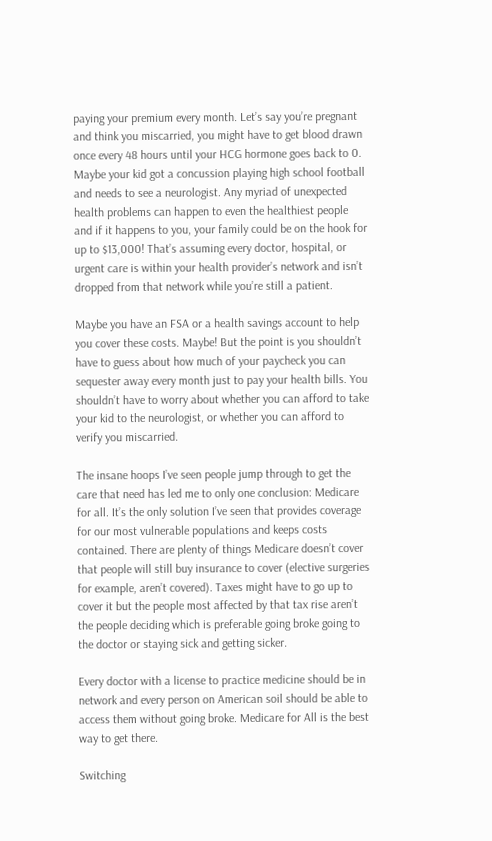paying your premium every month. Let’s say you’re pregnant and think you miscarried, you might have to get blood drawn once every 48 hours until your HCG hormone goes back to 0. Maybe your kid got a concussion playing high school football and needs to see a neurologist. Any myriad of unexpected health problems can happen to even the healthiest people and if it happens to you, your family could be on the hook for up to $13,000! That’s assuming every doctor, hospital, or urgent care is within your health provider’s network and isn’t dropped from that network while you’re still a patient.

Maybe you have an FSA or a health savings account to help you cover these costs. Maybe! But the point is you shouldn’t have to guess about how much of your paycheck you can sequester away every month just to pay your health bills. You shouldn’t have to worry about whether you can afford to take your kid to the neurologist, or whether you can afford to verify you miscarried.

The insane hoops I’ve seen people jump through to get the care that need has led me to only one conclusion: Medicare for all. It’s the only solution I’ve seen that provides coverage for our most vulnerable populations and keeps costs contained. There are plenty of things Medicare doesn’t cover that people will still buy insurance to cover (elective surgeries for example, aren’t covered). Taxes might have to go up to cover it but the people most affected by that tax rise aren’t the people deciding which is preferable going broke going to the doctor or staying sick and getting sicker.

Every doctor with a license to practice medicine should be in network and every person on American soil should be able to access them without going broke. Medicare for All is the best way to get there.

Switching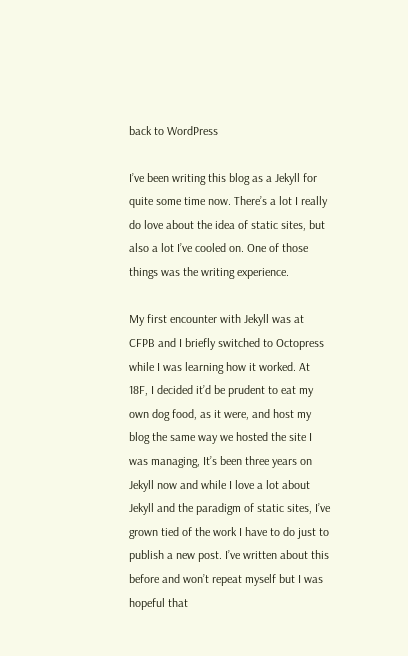back to WordPress

I’ve been writing this blog as a Jekyll for quite some time now. There’s a lot I really do love about the idea of static sites, but also a lot I’ve cooled on. One of those things was the writing experience.

My first encounter with Jekyll was at CFPB and I briefly switched to Octopress while I was learning how it worked. At 18F, I decided it’d be prudent to eat my own dog food, as it were, and host my blog the same way we hosted the site I was managing, It’s been three years on Jekyll now and while I love a lot about Jekyll and the paradigm of static sites, I’ve grown tied of the work I have to do just to publish a new post. I’ve written about this before and won’t repeat myself but I was hopeful that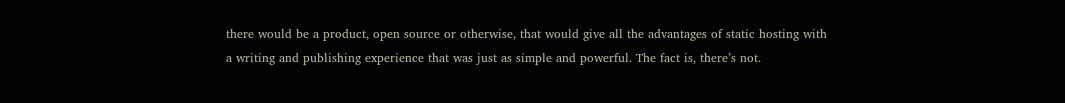there would be a product, open source or otherwise, that would give all the advantages of static hosting with a writing and publishing experience that was just as simple and powerful. The fact is, there’s not.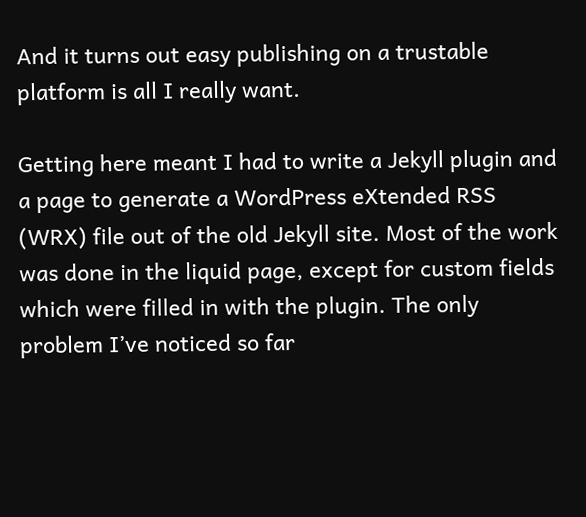And it turns out easy publishing on a trustable platform is all I really want.

Getting here meant I had to write a Jekyll plugin and a page to generate a WordPress eXtended RSS (WRX) file out of the old Jekyll site. Most of the work was done in the liquid page, except for custom fields which were filled in with the plugin. The only problem I’ve noticed so far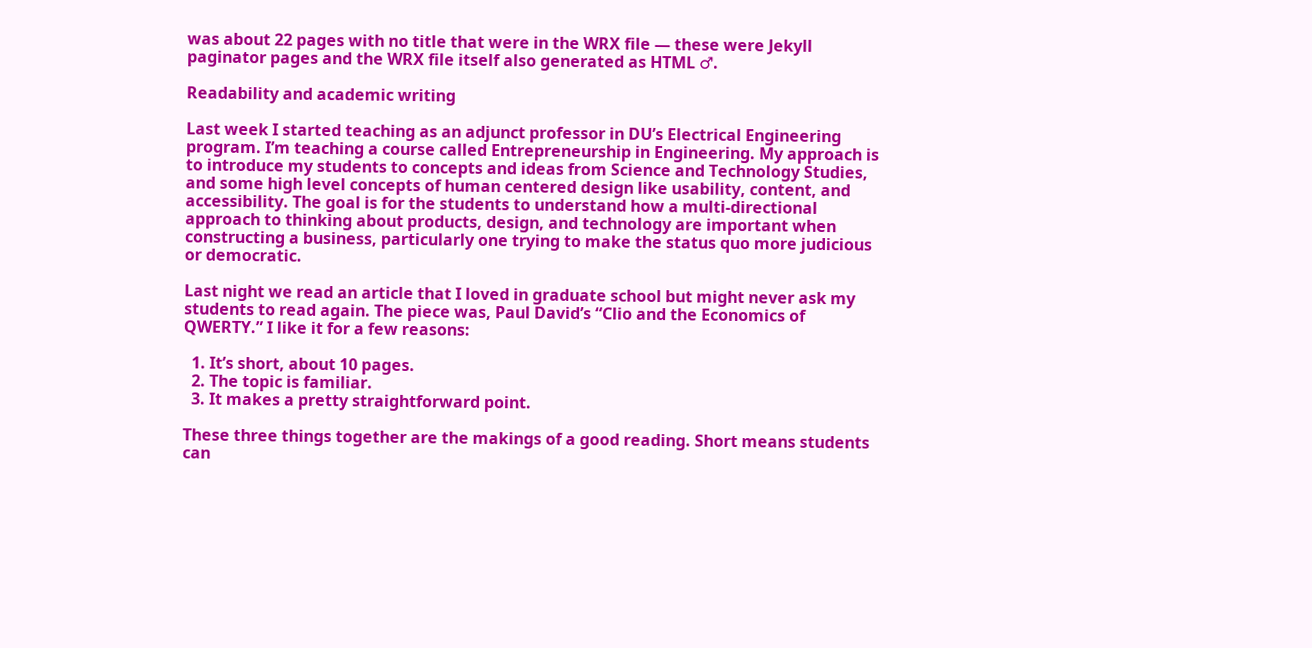was about 22 pages with no title that were in the WRX file — these were Jekyll paginator pages and the WRX file itself also generated as HTML ♂.

Readability and academic writing

Last week I started teaching as an adjunct professor in DU’s Electrical Engineering program. I’m teaching a course called Entrepreneurship in Engineering. My approach is to introduce my students to concepts and ideas from Science and Technology Studies, and some high level concepts of human centered design like usability, content, and accessibility. The goal is for the students to understand how a multi-directional approach to thinking about products, design, and technology are important when constructing a business, particularly one trying to make the status quo more judicious or democratic.

Last night we read an article that I loved in graduate school but might never ask my students to read again. The piece was, Paul David’s “Clio and the Economics of QWERTY.” I like it for a few reasons:

  1. It’s short, about 10 pages.
  2. The topic is familiar.
  3. It makes a pretty straightforward point.

These three things together are the makings of a good reading. Short means students can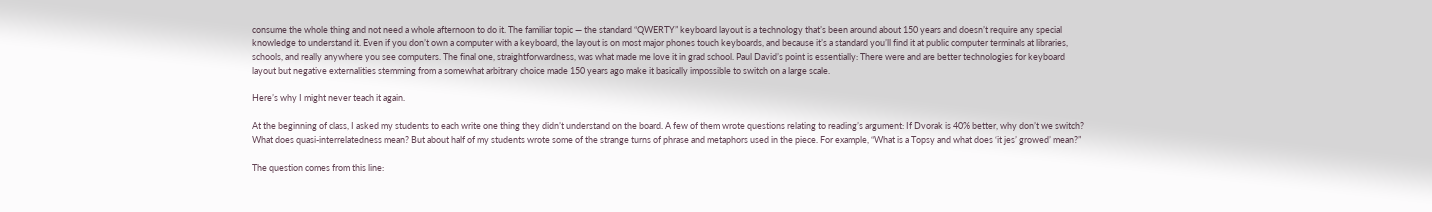consume the whole thing and not need a whole afternoon to do it. The familiar topic — the standard “QWERTY” keyboard layout is a technology that’s been around about 150 years and doesn’t require any special knowledge to understand it. Even if you don’t own a computer with a keyboard, the layout is on most major phones touch keyboards, and because it’s a standard you’ll find it at public computer terminals at libraries, schools, and really anywhere you see computers. The final one, straightforwardness, was what made me love it in grad school. Paul David’s point is essentially: There were and are better technologies for keyboard layout but negative externalities stemming from a somewhat arbitrary choice made 150 years ago make it basically impossible to switch on a large scale.

Here’s why I might never teach it again.

At the beginning of class, I asked my students to each write one thing they didn’t understand on the board. A few of them wrote questions relating to reading’s argument: If Dvorak is 40% better, why don’t we switch? What does quasi-interrelatedness mean? But about half of my students wrote some of the strange turns of phrase and metaphors used in the piece. For example, “What is a Topsy and what does ‘it jes’ growed’ mean?”

The question comes from this line: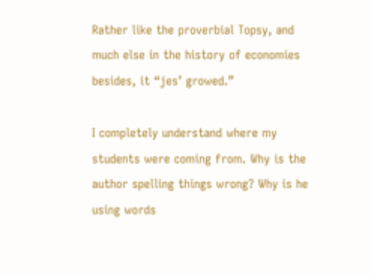Rather like the proverbial Topsy, and much else in the history of economies besides, it “jes’ growed.”

I completely understand where my students were coming from. Why is the author spelling things wrong? Why is he using words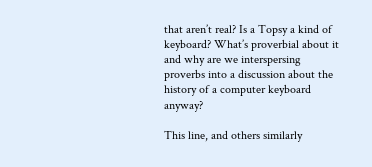that aren’t real? Is a Topsy a kind of keyboard? What’s proverbial about it and why are we interspersing proverbs into a discussion about the history of a computer keyboard anyway?

This line, and others similarly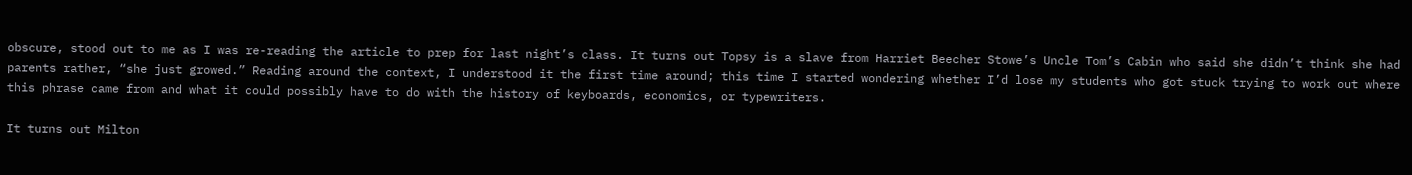obscure, stood out to me as I was re-reading the article to prep for last night’s class. It turns out Topsy is a slave from Harriet Beecher Stowe’s Uncle Tom’s Cabin who said she didn’t think she had parents rather, “she just growed.” Reading around the context, I understood it the first time around; this time I started wondering whether I’d lose my students who got stuck trying to work out where this phrase came from and what it could possibly have to do with the history of keyboards, economics, or typewriters.

It turns out Milton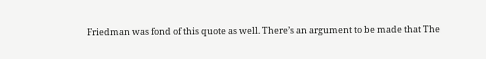Friedman was fond of this quote as well. There’s an argument to be made that The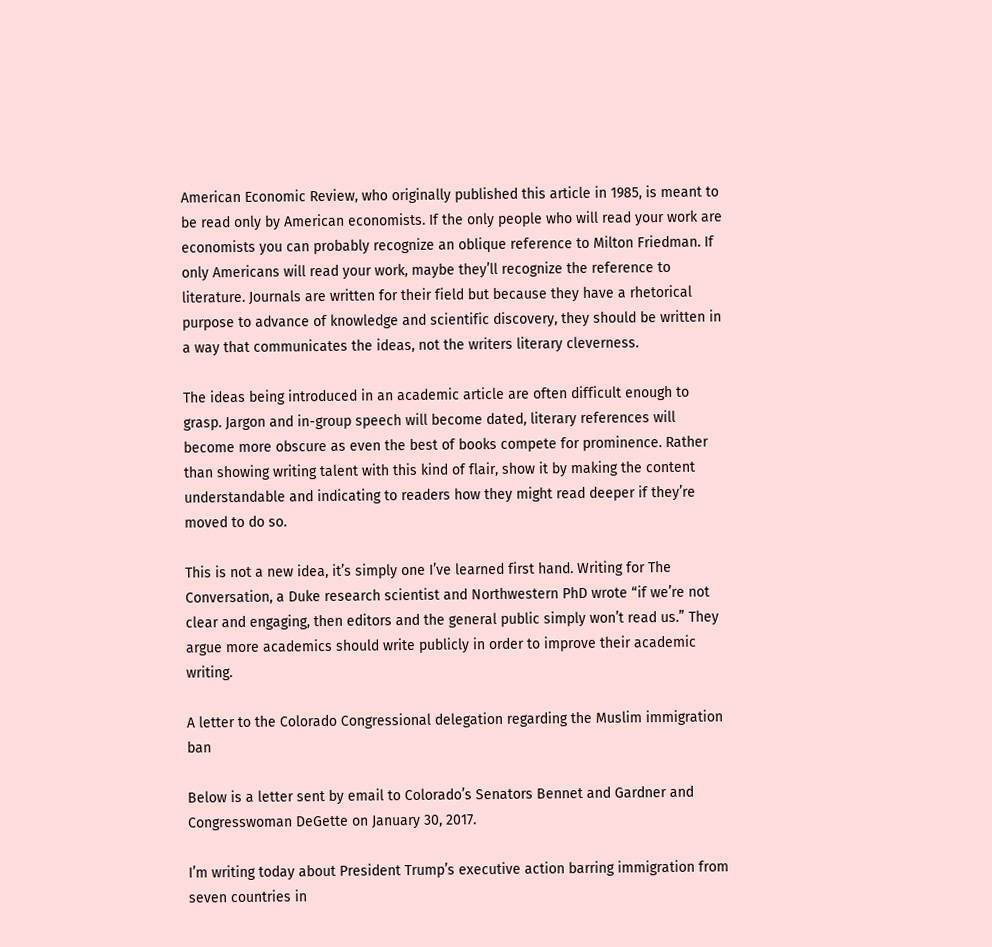American Economic Review, who originally published this article in 1985, is meant to be read only by American economists. If the only people who will read your work are economists you can probably recognize an oblique reference to Milton Friedman. If only Americans will read your work, maybe they’ll recognize the reference to literature. Journals are written for their field but because they have a rhetorical purpose to advance of knowledge and scientific discovery, they should be written in a way that communicates the ideas, not the writers literary cleverness.

The ideas being introduced in an academic article are often difficult enough to grasp. Jargon and in-group speech will become dated, literary references will become more obscure as even the best of books compete for prominence. Rather than showing writing talent with this kind of flair, show it by making the content understandable and indicating to readers how they might read deeper if they’re moved to do so.

This is not a new idea, it’s simply one I’ve learned first hand. Writing for The Conversation, a Duke research scientist and Northwestern PhD wrote “if we’re not clear and engaging, then editors and the general public simply won’t read us.” They argue more academics should write publicly in order to improve their academic writing.

A letter to the Colorado Congressional delegation regarding the Muslim immigration ban

Below is a letter sent by email to Colorado’s Senators Bennet and Gardner and Congresswoman DeGette on January 30, 2017.

I’m writing today about President Trump’s executive action barring immigration from seven countries in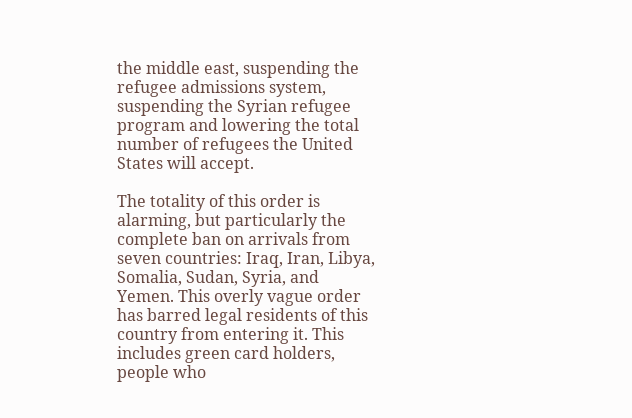the middle east, suspending the refugee admissions system, suspending the Syrian refugee program and lowering the total number of refugees the United States will accept.

The totality of this order is alarming, but particularly the complete ban on arrivals from seven countries: Iraq, Iran, Libya, Somalia, Sudan, Syria, and Yemen. This overly vague order has barred legal residents of this country from entering it. This includes green card holders, people who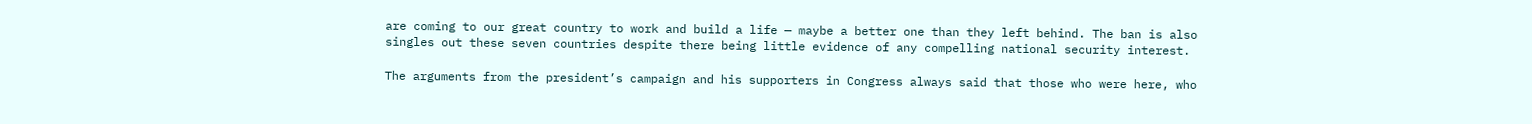are coming to our great country to work and build a life — maybe a better one than they left behind. The ban is also singles out these seven countries despite there being little evidence of any compelling national security interest.

The arguments from the president’s campaign and his supporters in Congress always said that those who were here, who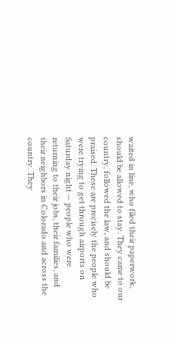waited in line, who filed their paperwork, should be allowed to stay. They came to our country, followed the law, and should be praised. These are precisely the people who were trying to get through airports on Saturday night — people who were returning to their jobs, their families, and their neighbors in Colorado and across the country. They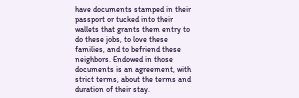have documents stamped in their passport or tucked into their wallets that grants them entry to do these jobs, to love these families, and to befriend these neighbors. Endowed in those documents is an agreement, with strict terms, about the terms and duration of their stay.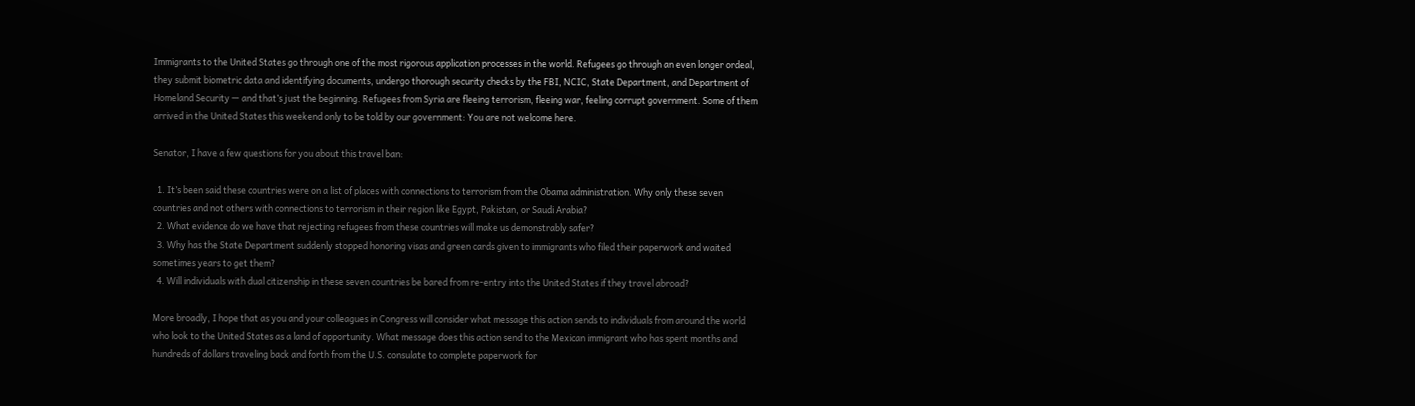Immigrants to the United States go through one of the most rigorous application processes in the world. Refugees go through an even longer ordeal, they submit biometric data and identifying documents, undergo thorough security checks by the FBI, NCIC, State Department, and Department of Homeland Security — and that’s just the beginning. Refugees from Syria are fleeing terrorism, fleeing war, feeling corrupt government. Some of them arrived in the United States this weekend only to be told by our government: You are not welcome here.

Senator, I have a few questions for you about this travel ban:

  1. It’s been said these countries were on a list of places with connections to terrorism from the Obama administration. Why only these seven countries and not others with connections to terrorism in their region like Egypt, Pakistan, or Saudi Arabia?
  2. What evidence do we have that rejecting refugees from these countries will make us demonstrably safer?
  3. Why has the State Department suddenly stopped honoring visas and green cards given to immigrants who filed their paperwork and waited sometimes years to get them?
  4. Will individuals with dual citizenship in these seven countries be bared from re-entry into the United States if they travel abroad?

More broadly, I hope that as you and your colleagues in Congress will consider what message this action sends to individuals from around the world who look to the United States as a land of opportunity. What message does this action send to the Mexican immigrant who has spent months and hundreds of dollars traveling back and forth from the U.S. consulate to complete paperwork for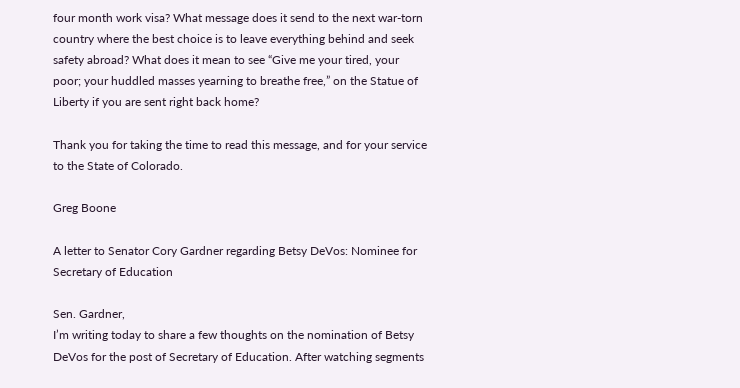four month work visa? What message does it send to the next war-torn country where the best choice is to leave everything behind and seek safety abroad? What does it mean to see “Give me your tired, your poor; your huddled masses yearning to breathe free,” on the Statue of Liberty if you are sent right back home?

Thank you for taking the time to read this message, and for your service to the State of Colorado.

Greg Boone

A letter to Senator Cory Gardner regarding Betsy DeVos: Nominee for Secretary of Education

Sen. Gardner,
I’m writing today to share a few thoughts on the nomination of Betsy DeVos for the post of Secretary of Education. After watching segments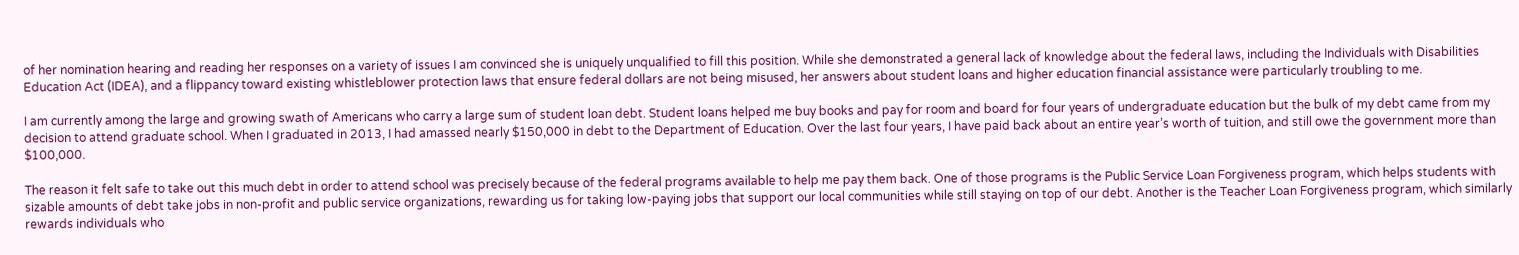of her nomination hearing and reading her responses on a variety of issues I am convinced she is uniquely unqualified to fill this position. While she demonstrated a general lack of knowledge about the federal laws, including the Individuals with Disabilities Education Act (IDEA), and a flippancy toward existing whistleblower protection laws that ensure federal dollars are not being misused, her answers about student loans and higher education financial assistance were particularly troubling to me.

I am currently among the large and growing swath of Americans who carry a large sum of student loan debt. Student loans helped me buy books and pay for room and board for four years of undergraduate education but the bulk of my debt came from my decision to attend graduate school. When I graduated in 2013, I had amassed nearly $150,000 in debt to the Department of Education. Over the last four years, I have paid back about an entire year’s worth of tuition, and still owe the government more than $100,000.

The reason it felt safe to take out this much debt in order to attend school was precisely because of the federal programs available to help me pay them back. One of those programs is the Public Service Loan Forgiveness program, which helps students with sizable amounts of debt take jobs in non-profit and public service organizations, rewarding us for taking low-paying jobs that support our local communities while still staying on top of our debt. Another is the Teacher Loan Forgiveness program, which similarly rewards individuals who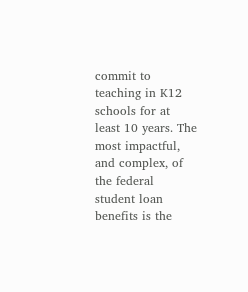commit to teaching in K12 schools for at least 10 years. The most impactful, and complex, of the federal student loan benefits is the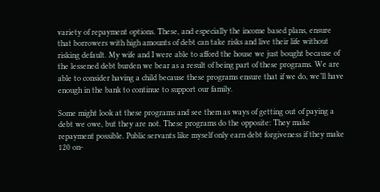variety of repayment options. These, and especially the income based plans, ensure that borrowers with high amounts of debt can take risks and live their life without risking default. My wife and I were able to afford the house we just bought because of the lessened debt burden we bear as a result of being part of these programs. We are able to consider having a child because these programs ensure that if we do, we’ll have enough in the bank to continue to support our family.

Some might look at these programs and see them as ways of getting out of paying a debt we owe, but they are not. These programs do the opposite: They make repayment possible. Public servants like myself only earn debt forgiveness if they make 120 on-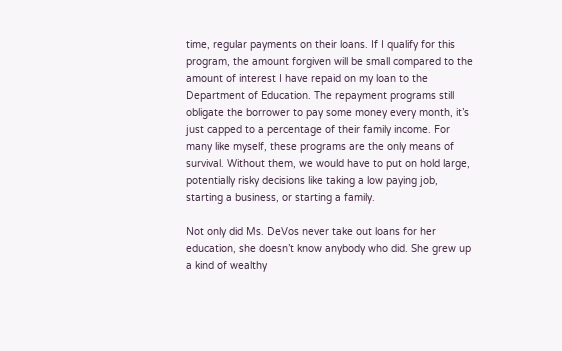time, regular payments on their loans. If I qualify for this program, the amount forgiven will be small compared to the amount of interest I have repaid on my loan to the Department of Education. The repayment programs still obligate the borrower to pay some money every month, it’s just capped to a percentage of their family income. For many like myself, these programs are the only means of survival. Without them, we would have to put on hold large, potentially risky decisions like taking a low paying job, starting a business, or starting a family.

Not only did Ms. DeVos never take out loans for her education, she doesn’t know anybody who did. She grew up a kind of wealthy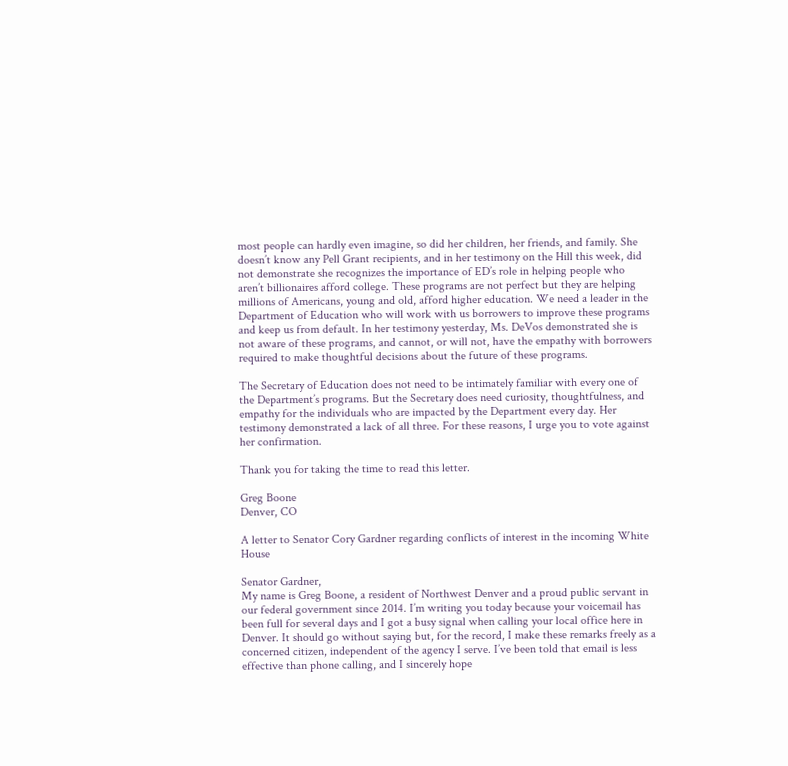most people can hardly even imagine, so did her children, her friends, and family. She doesn’t know any Pell Grant recipients, and in her testimony on the Hill this week, did not demonstrate she recognizes the importance of ED’s role in helping people who aren’t billionaires afford college. These programs are not perfect but they are helping millions of Americans, young and old, afford higher education. We need a leader in the Department of Education who will work with us borrowers to improve these programs and keep us from default. In her testimony yesterday, Ms. DeVos demonstrated she is not aware of these programs, and cannot, or will not, have the empathy with borrowers required to make thoughtful decisions about the future of these programs.

The Secretary of Education does not need to be intimately familiar with every one of the Department’s programs. But the Secretary does need curiosity, thoughtfulness, and empathy for the individuals who are impacted by the Department every day. Her testimony demonstrated a lack of all three. For these reasons, I urge you to vote against her confirmation.

Thank you for taking the time to read this letter.

Greg Boone
Denver, CO

A letter to Senator Cory Gardner regarding conflicts of interest in the incoming White House

Senator Gardner,
My name is Greg Boone, a resident of Northwest Denver and a proud public servant in our federal government since 2014. I’m writing you today because your voicemail has been full for several days and I got a busy signal when calling your local office here in Denver. It should go without saying but, for the record, I make these remarks freely as a concerned citizen, independent of the agency I serve. I’ve been told that email is less effective than phone calling, and I sincerely hope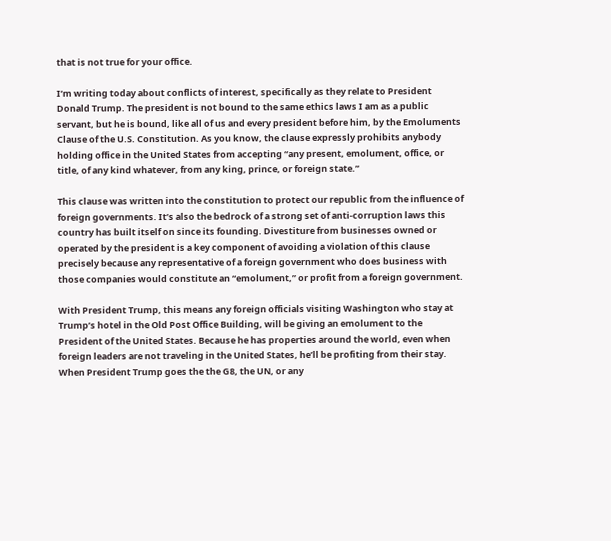that is not true for your office.

I’m writing today about conflicts of interest, specifically as they relate to President Donald Trump. The president is not bound to the same ethics laws I am as a public servant, but he is bound, like all of us and every president before him, by the Emoluments Clause of the U.S. Constitution. As you know, the clause expressly prohibits anybody holding office in the United States from accepting “any present, emolument, office, or title, of any kind whatever, from any king, prince, or foreign state.”

This clause was written into the constitution to protect our republic from the influence of foreign governments. It’s also the bedrock of a strong set of anti-corruption laws this country has built itself on since its founding. Divestiture from businesses owned or operated by the president is a key component of avoiding a violation of this clause precisely because any representative of a foreign government who does business with those companies would constitute an “emolument,” or profit from a foreign government.

With President Trump, this means any foreign officials visiting Washington who stay at Trump’s hotel in the Old Post Office Building, will be giving an emolument to the President of the United States. Because he has properties around the world, even when foreign leaders are not traveling in the United States, he’ll be profiting from their stay. When President Trump goes the the G8, the UN, or any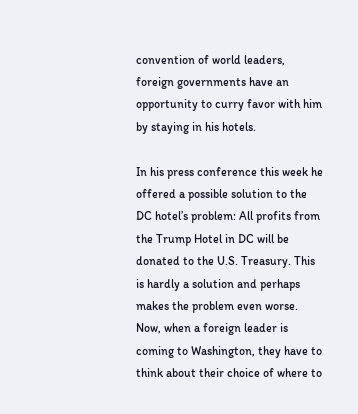convention of world leaders, foreign governments have an opportunity to curry favor with him by staying in his hotels.

In his press conference this week he offered a possible solution to the DC hotel’s problem: All profits from the Trump Hotel in DC will be donated to the U.S. Treasury. This is hardly a solution and perhaps makes the problem even worse. Now, when a foreign leader is coming to Washington, they have to think about their choice of where to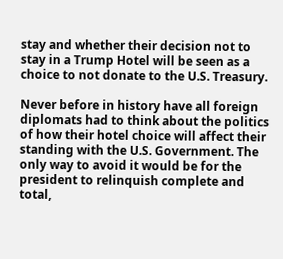stay and whether their decision not to stay in a Trump Hotel will be seen as a choice to not donate to the U.S. Treasury.

Never before in history have all foreign diplomats had to think about the politics of how their hotel choice will affect their standing with the U.S. Government. The only way to avoid it would be for the president to relinquish complete and total,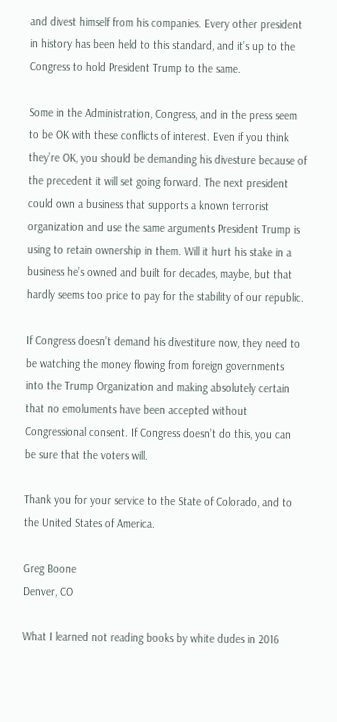and divest himself from his companies. Every other president in history has been held to this standard, and it’s up to the Congress to hold President Trump to the same.

Some in the Administration, Congress, and in the press seem to be OK with these conflicts of interest. Even if you think they’re OK, you should be demanding his divesture because of the precedent it will set going forward. The next president could own a business that supports a known terrorist organization and use the same arguments President Trump is using to retain ownership in them. Will it hurt his stake in a business he’s owned and built for decades, maybe, but that hardly seems too price to pay for the stability of our republic.

If Congress doesn’t demand his divestiture now, they need to be watching the money flowing from foreign governments into the Trump Organization and making absolutely certain that no emoluments have been accepted without Congressional consent. If Congress doesn’t do this, you can be sure that the voters will.

Thank you for your service to the State of Colorado, and to the United States of America.

Greg Boone
Denver, CO

What I learned not reading books by white dudes in 2016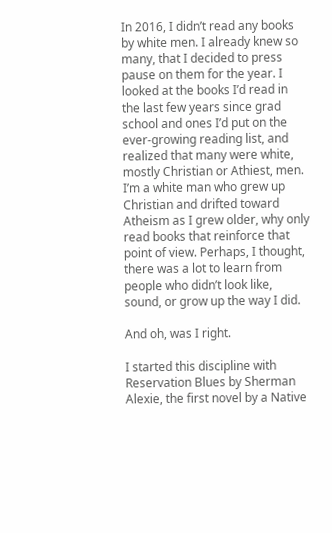In 2016, I didn’t read any books by white men. I already knew so many, that I decided to press pause on them for the year. I looked at the books I’d read in the last few years since grad school and ones I’d put on the ever-growing reading list, and realized that many were white, mostly Christian or Athiest, men. I’m a white man who grew up Christian and drifted toward Atheism as I grew older, why only read books that reinforce that point of view. Perhaps, I thought, there was a lot to learn from people who didn’t look like, sound, or grow up the way I did.

And oh, was I right.

I started this discipline with Reservation Blues by Sherman Alexie, the first novel by a Native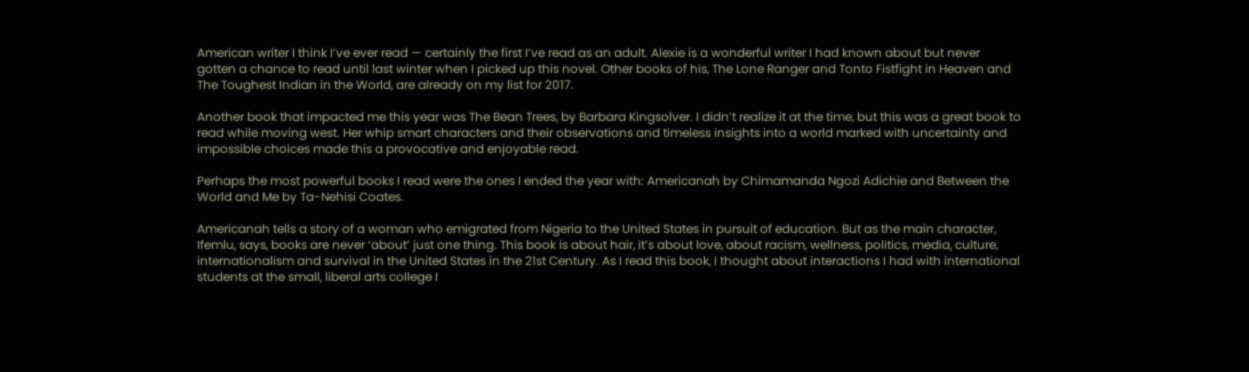American writer I think I’ve ever read — certainly the first I’ve read as an adult. Alexie is a wonderful writer I had known about but never gotten a chance to read until last winter when I picked up this novel. Other books of his, The Lone Ranger and Tonto Fistfight in Heaven and The Toughest Indian in the World, are already on my list for 2017.

Another book that impacted me this year was The Bean Trees, by Barbara Kingsolver. I didn’t realize it at the time, but this was a great book to read while moving west. Her whip smart characters and their observations and timeless insights into a world marked with uncertainty and impossible choices made this a provocative and enjoyable read.

Perhaps the most powerful books I read were the ones I ended the year with: Americanah by Chimamanda Ngozi Adichie and Between the World and Me by Ta-Nehisi Coates.

Americanah tells a story of a woman who emigrated from Nigeria to the United States in pursuit of education. But as the main character, Ifemlu, says, books are never ‘about’ just one thing. This book is about hair, it’s about love, about racism, wellness, politics, media, culture, internationalism and survival in the United States in the 21st Century. As I read this book, I thought about interactions I had with international students at the small, liberal arts college I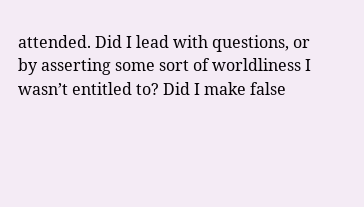attended. Did I lead with questions, or by asserting some sort of worldliness I wasn’t entitled to? Did I make false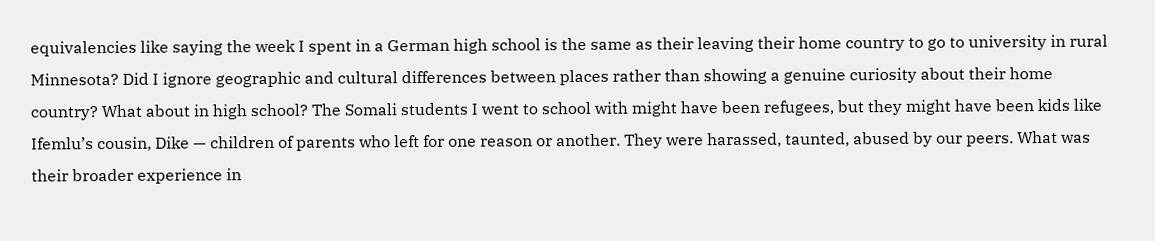equivalencies like saying the week I spent in a German high school is the same as their leaving their home country to go to university in rural Minnesota? Did I ignore geographic and cultural differences between places rather than showing a genuine curiosity about their home country? What about in high school? The Somali students I went to school with might have been refugees, but they might have been kids like Ifemlu’s cousin, Dike — children of parents who left for one reason or another. They were harassed, taunted, abused by our peers. What was their broader experience in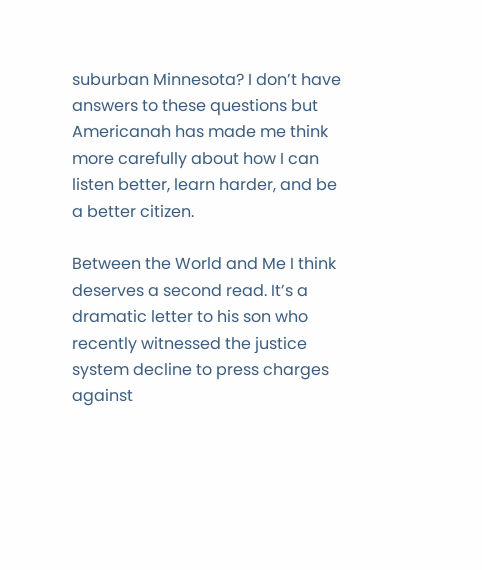suburban Minnesota? I don’t have answers to these questions but Americanah has made me think more carefully about how I can listen better, learn harder, and be a better citizen.

Between the World and Me I think deserves a second read. It’s a dramatic letter to his son who recently witnessed the justice system decline to press charges against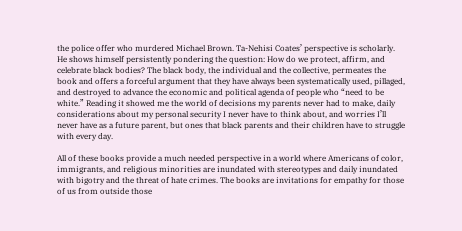the police offer who murdered Michael Brown. Ta-Nehisi Coates’ perspective is scholarly. He shows himself persistently pondering the question: How do we protect, affirm, and celebrate black bodies? The black body, the individual and the collective, permeates the book and offers a forceful argument that they have always been systematically used, pillaged, and destroyed to advance the economic and political agenda of people who “need to be white.” Reading it showed me the world of decisions my parents never had to make, daily considerations about my personal security I never have to think about, and worries I’ll never have as a future parent, but ones that black parents and their children have to struggle with every day.

All of these books provide a much needed perspective in a world where Americans of color, immigrants, and religious minorities are inundated with stereotypes and daily inundated with bigotry and the threat of hate crimes. The books are invitations for empathy for those of us from outside those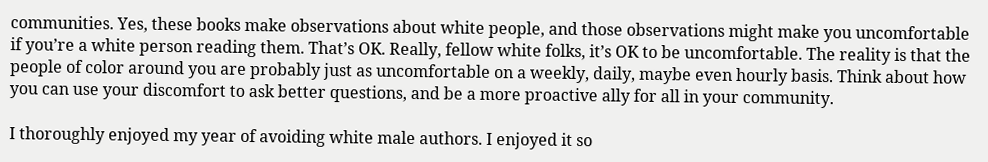communities. Yes, these books make observations about white people, and those observations might make you uncomfortable if you’re a white person reading them. That’s OK. Really, fellow white folks, it’s OK to be uncomfortable. The reality is that the people of color around you are probably just as uncomfortable on a weekly, daily, maybe even hourly basis. Think about how you can use your discomfort to ask better questions, and be a more proactive ally for all in your community.

I thoroughly enjoyed my year of avoiding white male authors. I enjoyed it so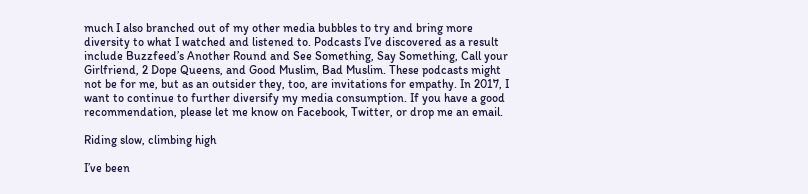much I also branched out of my other media bubbles to try and bring more diversity to what I watched and listened to. Podcasts I’ve discovered as a result include Buzzfeed’s Another Round and See Something, Say Something, Call your Girlfriend, 2 Dope Queens, and Good Muslim, Bad Muslim. These podcasts might not be for me, but as an outsider they, too, are invitations for empathy. In 2017, I want to continue to further diversify my media consumption. If you have a good recommendation, please let me know on Facebook, Twitter, or drop me an email.

Riding slow, climbing high

I’ve been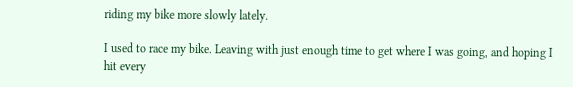riding my bike more slowly lately.

I used to race my bike. Leaving with just enough time to get where I was going, and hoping I hit every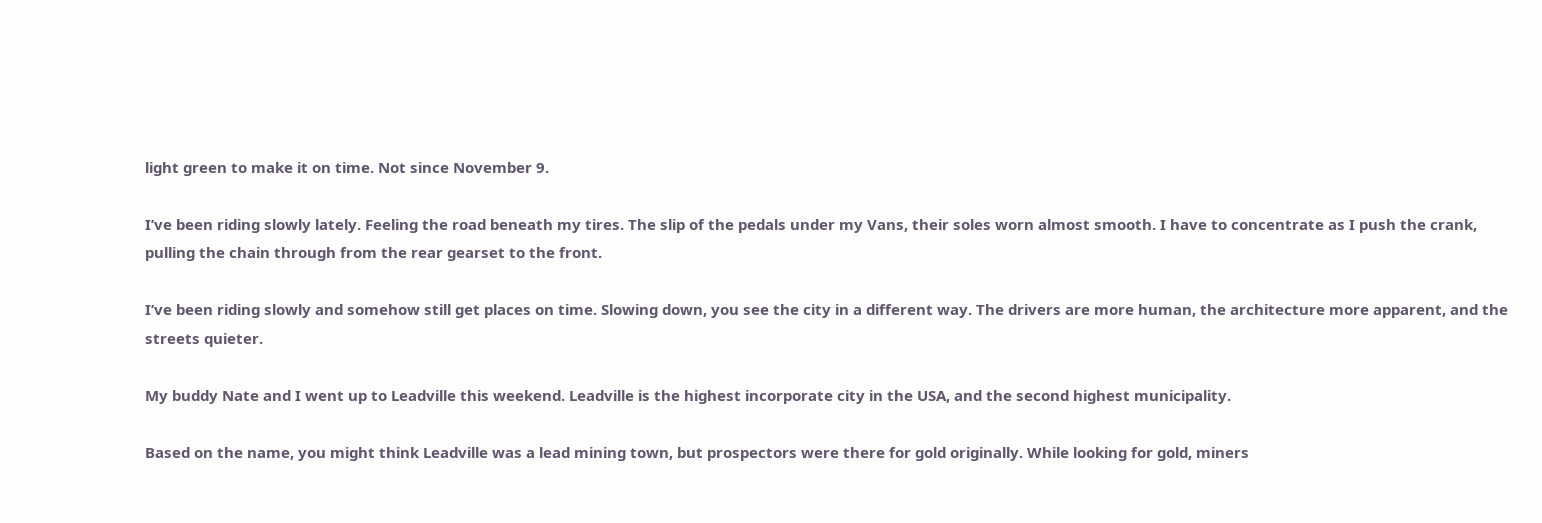light green to make it on time. Not since November 9.

I’ve been riding slowly lately. Feeling the road beneath my tires. The slip of the pedals under my Vans, their soles worn almost smooth. I have to concentrate as I push the crank, pulling the chain through from the rear gearset to the front.

I’ve been riding slowly and somehow still get places on time. Slowing down, you see the city in a different way. The drivers are more human, the architecture more apparent, and the streets quieter.

My buddy Nate and I went up to Leadville this weekend. Leadville is the highest incorporate city in the USA, and the second highest municipality.

Based on the name, you might think Leadville was a lead mining town, but prospectors were there for gold originally. While looking for gold, miners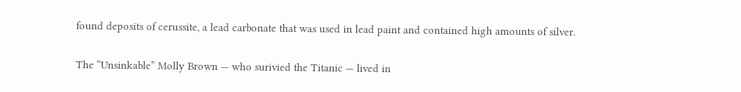found deposits of cerussite, a lead carbonate that was used in lead paint and contained high amounts of silver.

The “Unsinkable” Molly Brown — who surivied the Titanic — lived in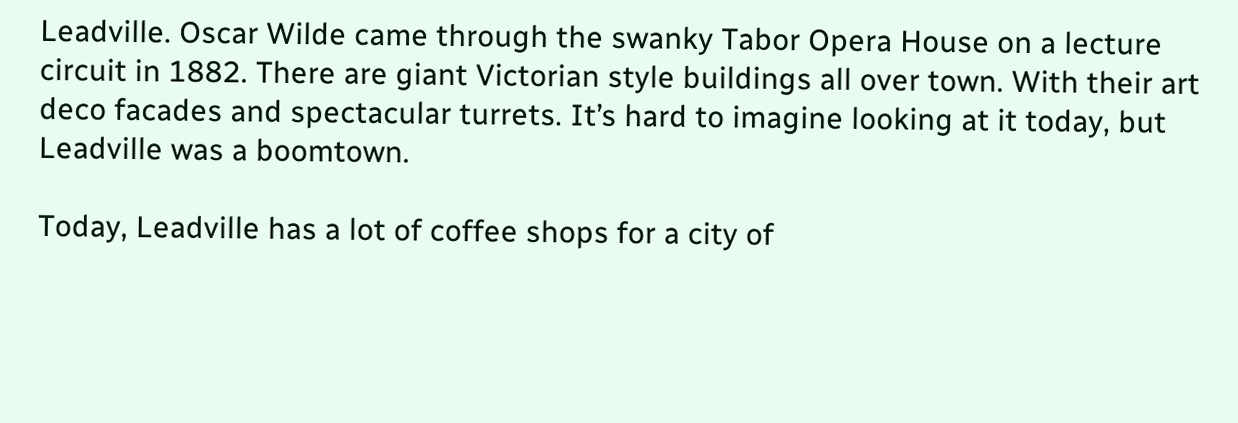Leadville. Oscar Wilde came through the swanky Tabor Opera House on a lecture circuit in 1882. There are giant Victorian style buildings all over town. With their art deco facades and spectacular turrets. It’s hard to imagine looking at it today, but Leadville was a boomtown.

Today, Leadville has a lot of coffee shops for a city of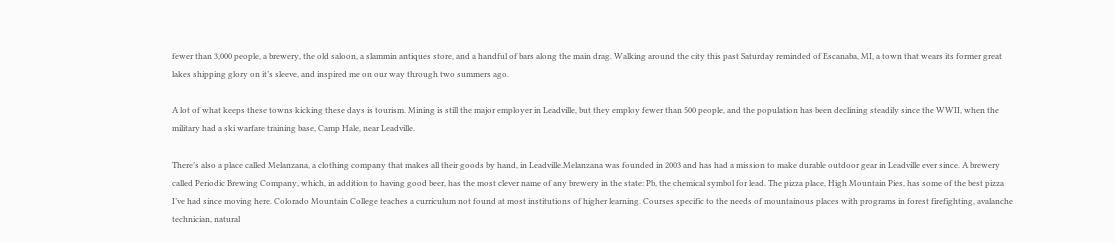fewer than 3,000 people, a brewery, the old saloon, a slammin antiques store, and a handful of bars along the main drag. Walking around the city this past Saturday reminded of Escanaba, MI, a town that wears its former great lakes shipping glory on it’s sleeve, and inspired me on our way through two summers ago.

A lot of what keeps these towns kicking these days is tourism. Mining is still the major employer in Leadville, but they employ fewer than 500 people, and the population has been declining steadily since the WWII, when the military had a ski warfare training base, Camp Hale, near Leadville.

There’s also a place called Melanzana, a clothing company that makes all their goods by hand, in Leadville.Melanzana was founded in 2003 and has had a mission to make durable outdoor gear in Leadville ever since. A brewery called Periodic Brewing Company, which, in addition to having good beer, has the most clever name of any brewery in the state: Pb, the chemical symbol for lead. The pizza place, High Mountain Pies, has some of the best pizza I’ve had since moving here. Colorado Mountain College teaches a curriculum not found at most institutions of higher learning. Courses specific to the needs of mountainous places with programs in forest firefighting, avalanche technician, natural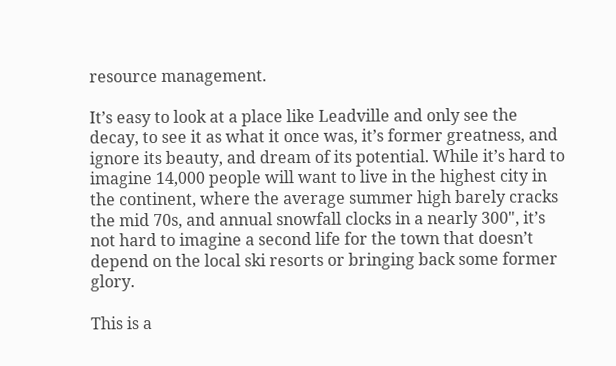resource management.

It’s easy to look at a place like Leadville and only see the decay, to see it as what it once was, it’s former greatness, and ignore its beauty, and dream of its potential. While it’s hard to imagine 14,000 people will want to live in the highest city in the continent, where the average summer high barely cracks the mid 70s, and annual snowfall clocks in a nearly 300", it’s not hard to imagine a second life for the town that doesn’t depend on the local ski resorts or bringing back some former glory.

This is a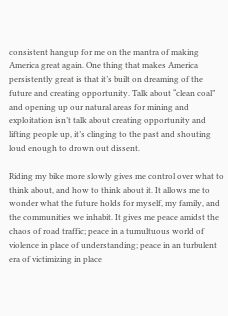consistent hangup for me on the mantra of making America great again. One thing that makes America persistently great is that it’s built on dreaming of the future and creating opportunity. Talk about “clean coal” and opening up our natural areas for mining and exploitation isn’t talk about creating opportunity and lifting people up, it’s clinging to the past and shouting loud enough to drown out dissent.

Riding my bike more slowly gives me control over what to think about, and how to think about it. It allows me to wonder what the future holds for myself, my family, and the communities we inhabit. It gives me peace amidst the chaos of road traffic; peace in a tumultuous world of violence in place of understanding; peace in an turbulent era of victimizing in place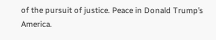of the pursuit of justice. Peace in Donald Trump’s America.